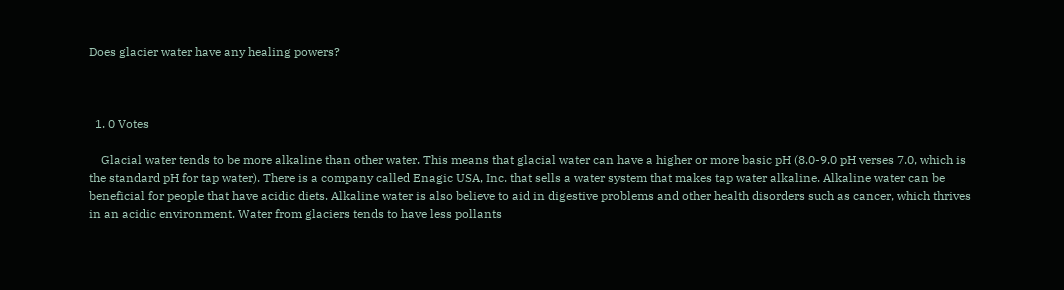Does glacier water have any healing powers?



  1. 0 Votes

    Glacial water tends to be more alkaline than other water. This means that glacial water can have a higher or more basic pH (8.0-9.0 pH verses 7.0, which is the standard pH for tap water). There is a company called Enagic USA, Inc. that sells a water system that makes tap water alkaline. Alkaline water can be beneficial for people that have acidic diets. Alkaline water is also believe to aid in digestive problems and other health disorders such as cancer, which thrives in an acidic environment. Water from glaciers tends to have less pollants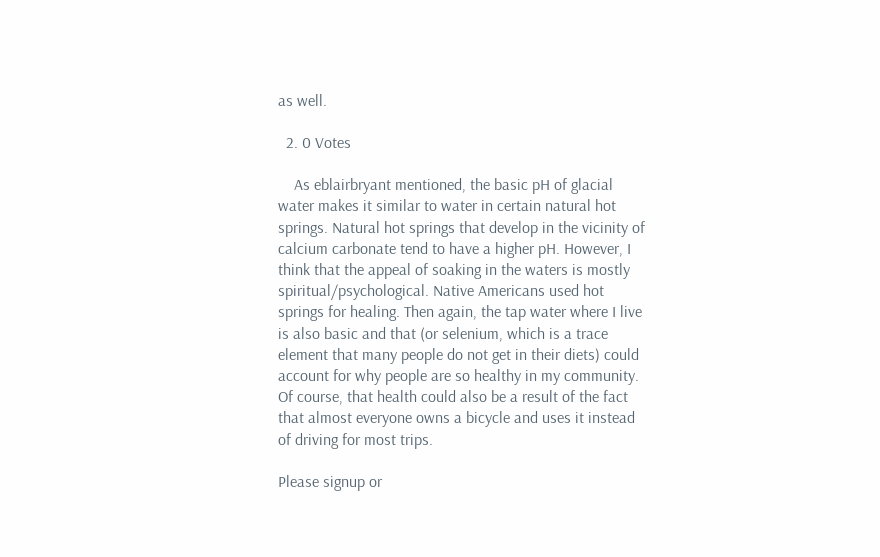as well.

  2. 0 Votes

    As eblairbryant mentioned, the basic pH of glacial water makes it similar to water in certain natural hot springs. Natural hot springs that develop in the vicinity of calcium carbonate tend to have a higher pH. However, I think that the appeal of soaking in the waters is mostly spiritual/psychological. Native Americans used hot springs for healing. Then again, the tap water where I live is also basic and that (or selenium, which is a trace element that many people do not get in their diets) could account for why people are so healthy in my community. Of course, that health could also be a result of the fact that almost everyone owns a bicycle and uses it instead of driving for most trips.

Please signup or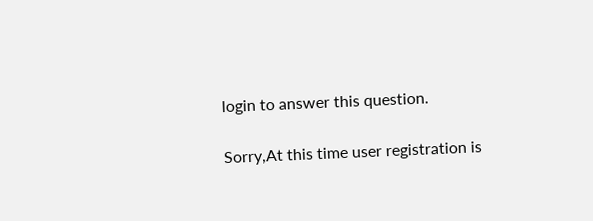login to answer this question.

Sorry,At this time user registration is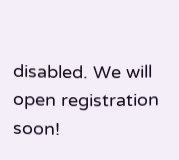disabled. We will open registration soon!